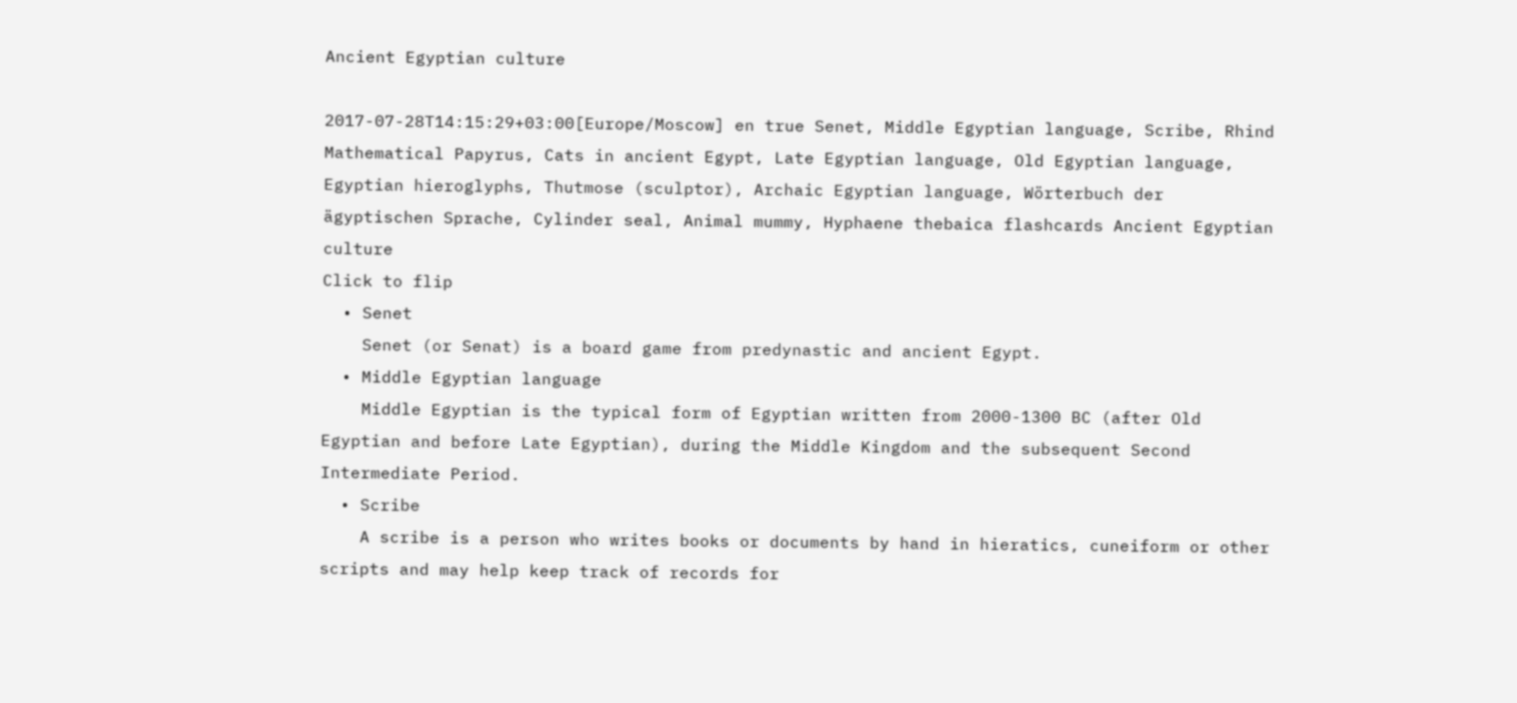Ancient Egyptian culture

2017-07-28T14:15:29+03:00[Europe/Moscow] en true Senet, Middle Egyptian language, Scribe, Rhind Mathematical Papyrus, Cats in ancient Egypt, Late Egyptian language, Old Egyptian language, Egyptian hieroglyphs, Thutmose (sculptor), Archaic Egyptian language, Wörterbuch der ägyptischen Sprache, Cylinder seal, Animal mummy, Hyphaene thebaica flashcards Ancient Egyptian culture
Click to flip
  • Senet
    Senet (or Senat) is a board game from predynastic and ancient Egypt.
  • Middle Egyptian language
    Middle Egyptian is the typical form of Egyptian written from 2000-1300 BC (after Old Egyptian and before Late Egyptian), during the Middle Kingdom and the subsequent Second Intermediate Period.
  • Scribe
    A scribe is a person who writes books or documents by hand in hieratics, cuneiform or other scripts and may help keep track of records for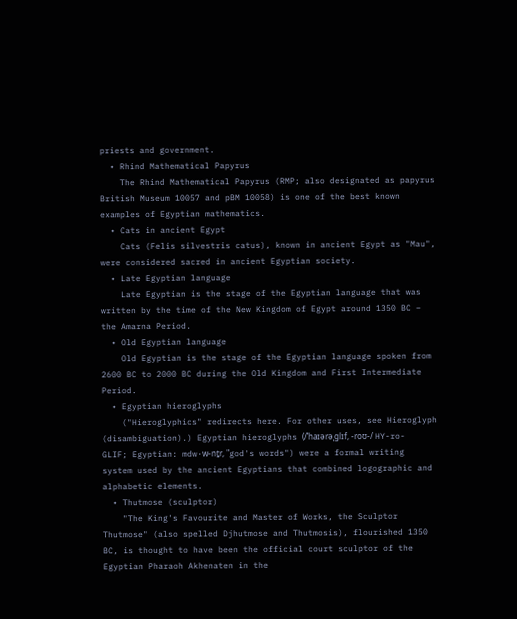priests and government.
  • Rhind Mathematical Papyrus
    The Rhind Mathematical Papyrus (RMP; also designated as papyrus British Museum 10057 and pBM 10058) is one of the best known examples of Egyptian mathematics.
  • Cats in ancient Egypt
    Cats (Felis silvestris catus), known in ancient Egypt as "Mau", were considered sacred in ancient Egyptian society.
  • Late Egyptian language
    Late Egyptian is the stage of the Egyptian language that was written by the time of the New Kingdom of Egypt around 1350 BC – the Amarna Period.
  • Old Egyptian language
    Old Egyptian is the stage of the Egyptian language spoken from 2600 BC to 2000 BC during the Old Kingdom and First Intermediate Period.
  • Egyptian hieroglyphs
    ("Hieroglyphics" redirects here. For other uses, see Hieroglyph (disambiguation).) Egyptian hieroglyphs (/ˈhaɪərəˌɡlɪf, -roʊ-/ HY-ro-GLIF; Egyptian: mdw·w-nṯr, "god's words") were a formal writing system used by the ancient Egyptians that combined logographic and alphabetic elements.
  • Thutmose (sculptor)
    "The King's Favourite and Master of Works, the Sculptor Thutmose" (also spelled Djhutmose and Thutmosis), flourished 1350 BC, is thought to have been the official court sculptor of the Egyptian Pharaoh Akhenaten in the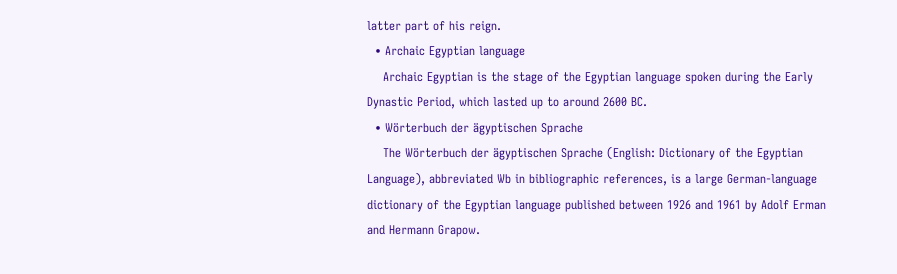latter part of his reign.
  • Archaic Egyptian language
    Archaic Egyptian is the stage of the Egyptian language spoken during the Early Dynastic Period, which lasted up to around 2600 BC.
  • Wörterbuch der ägyptischen Sprache
    The Wörterbuch der ägyptischen Sprache (English: Dictionary of the Egyptian Language), abbreviated Wb in bibliographic references, is a large German-language dictionary of the Egyptian language published between 1926 and 1961 by Adolf Erman and Hermann Grapow.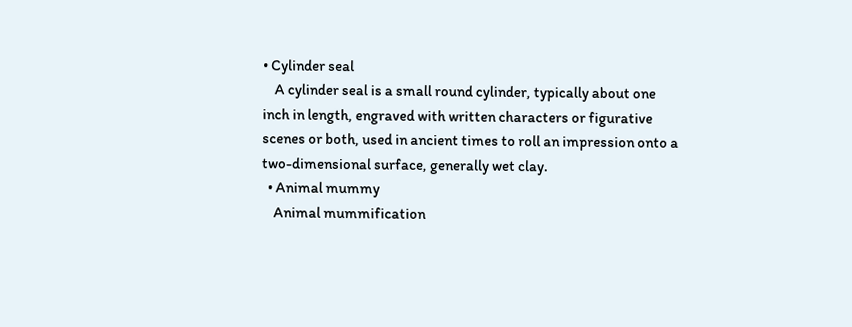• Cylinder seal
    A cylinder seal is a small round cylinder, typically about one inch in length, engraved with written characters or figurative scenes or both, used in ancient times to roll an impression onto a two-dimensional surface, generally wet clay.
  • Animal mummy
    Animal mummification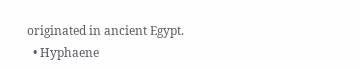originated in ancient Egypt.
  • Hyphaene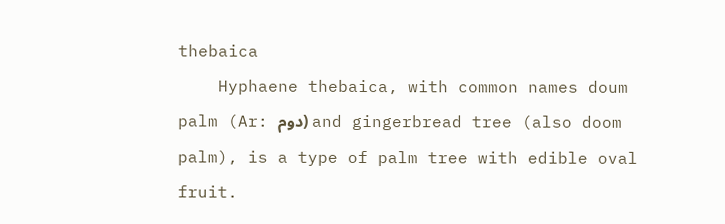thebaica
    Hyphaene thebaica, with common names doum palm (Ar: دوم) and gingerbread tree (also doom palm), is a type of palm tree with edible oval fruit.